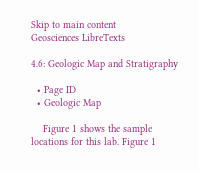Skip to main content
Geosciences LibreTexts

4.6: Geologic Map and Stratigraphy

  • Page ID
  • Geologic Map

    Figure 1 shows the sample locations for this lab. Figure 1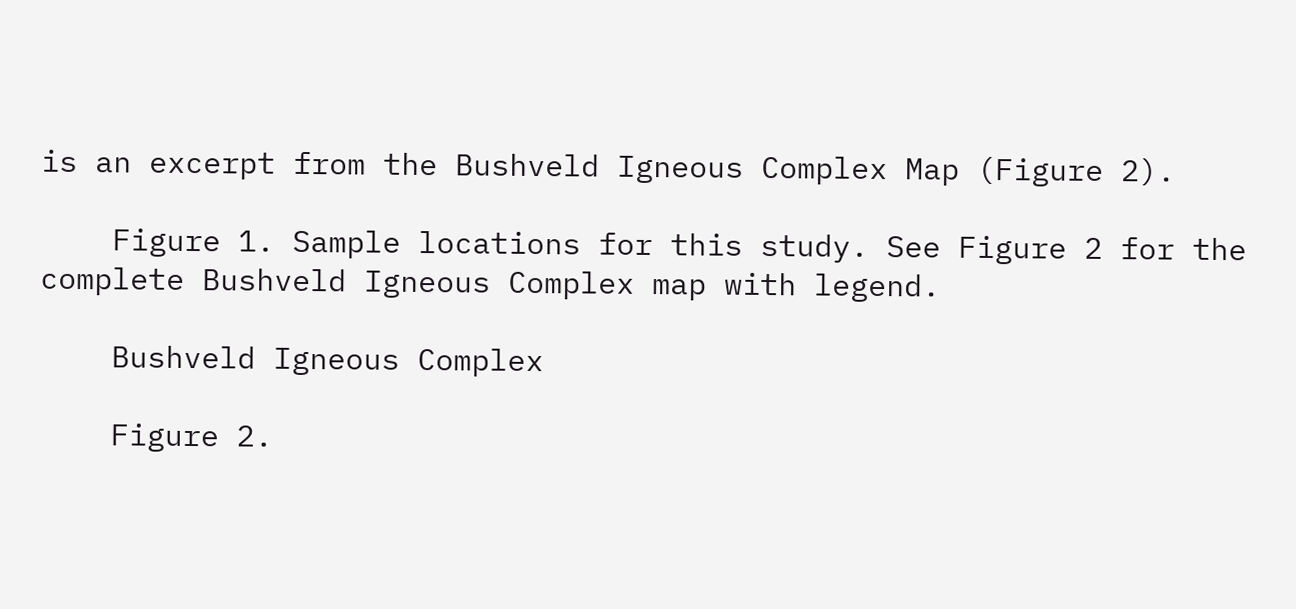is an excerpt from the Bushveld Igneous Complex Map (Figure 2).

    Figure 1. Sample locations for this study. See Figure 2 for the complete Bushveld Igneous Complex map with legend.

    Bushveld Igneous Complex

    Figure 2.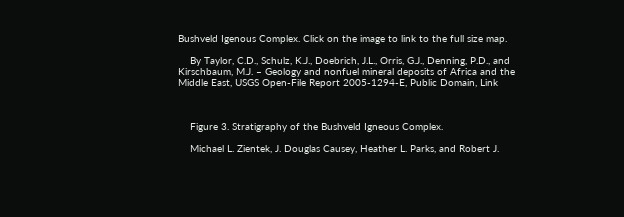Bushveld Igenous Complex. Click on the image to link to the full size map.

    By Taylor, C.D., Schulz, K.J., Doebrich, J.L., Orris, G.J., Denning, P.D., and Kirschbaum, M.J. – Geology and nonfuel mineral deposits of Africa and the Middle East, USGS Open-File Report 2005-1294-E, Public Domain, Link



    Figure 3. Stratigraphy of the Bushveld Igneous Complex.

    Michael L. Zientek, J. Douglas Causey, Heather L. Parks, and Robert J.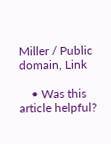Miller / Public domain, Link

    • Was this article helpful?